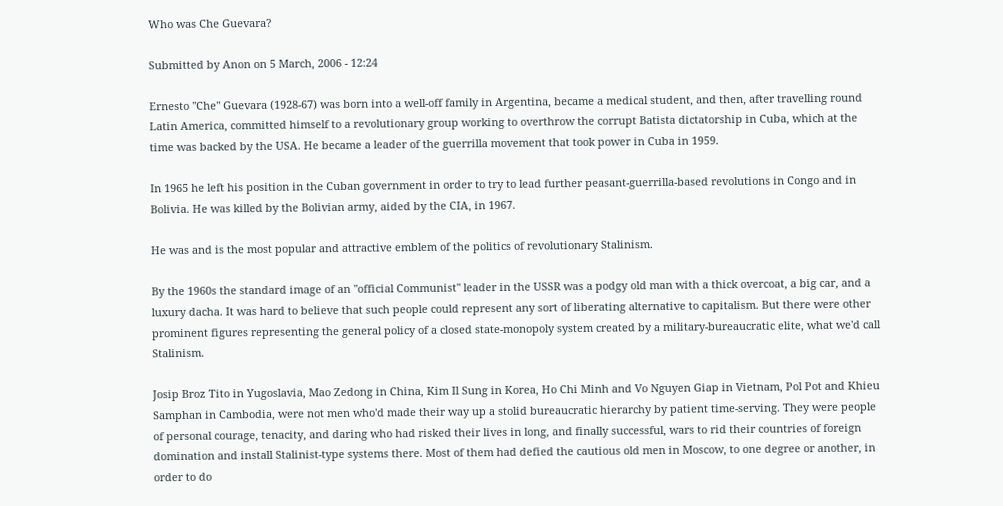Who was Che Guevara?

Submitted by Anon on 5 March, 2006 - 12:24

Ernesto "Che" Guevara (1928-67) was born into a well-off family in Argentina, became a medical student, and then, after travelling round Latin America, committed himself to a revolutionary group working to overthrow the corrupt Batista dictatorship in Cuba, which at the time was backed by the USA. He became a leader of the guerrilla movement that took power in Cuba in 1959.

In 1965 he left his position in the Cuban government in order to try to lead further peasant-guerrilla-based revolutions in Congo and in Bolivia. He was killed by the Bolivian army, aided by the CIA, in 1967.

He was and is the most popular and attractive emblem of the politics of revolutionary Stalinism.

By the 1960s the standard image of an "official Communist" leader in the USSR was a podgy old man with a thick overcoat, a big car, and a luxury dacha. It was hard to believe that such people could represent any sort of liberating alternative to capitalism. But there were other prominent figures representing the general policy of a closed state-monopoly system created by a military-bureaucratic elite, what we'd call Stalinism.

Josip Broz Tito in Yugoslavia, Mao Zedong in China, Kim Il Sung in Korea, Ho Chi Minh and Vo Nguyen Giap in Vietnam, Pol Pot and Khieu Samphan in Cambodia, were not men who'd made their way up a stolid bureaucratic hierarchy by patient time-serving. They were people of personal courage, tenacity, and daring who had risked their lives in long, and finally successful, wars to rid their countries of foreign domination and install Stalinist-type systems there. Most of them had defied the cautious old men in Moscow, to one degree or another, in
order to do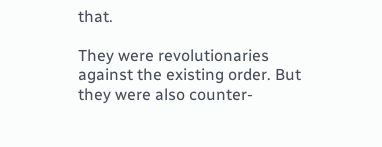that.

They were revolutionaries against the existing order. But they were also counter-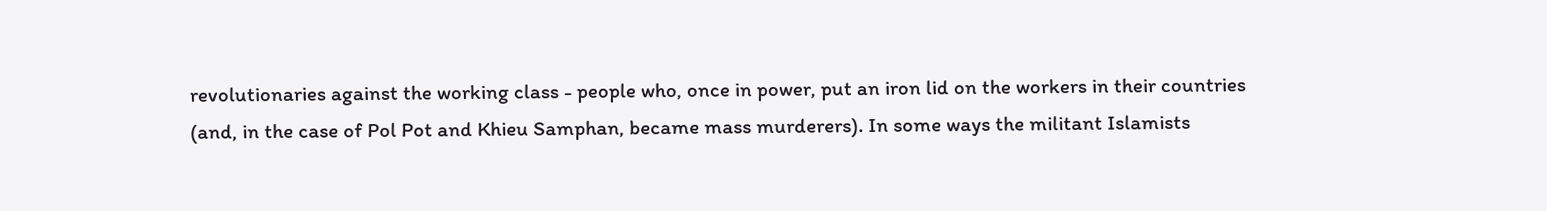revolutionaries against the working class - people who, once in power, put an iron lid on the workers in their countries (and, in the case of Pol Pot and Khieu Samphan, became mass murderers). In some ways the militant Islamists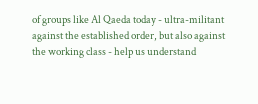of groups like Al Qaeda today - ultra-militant against the established order, but also against the working class - help us understand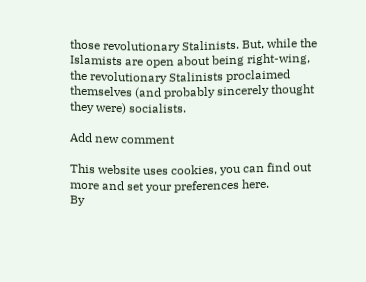those revolutionary Stalinists. But, while the Islamists are open about being right-wing, the revolutionary Stalinists proclaimed themselves (and probably sincerely thought they were) socialists.

Add new comment

This website uses cookies, you can find out more and set your preferences here.
By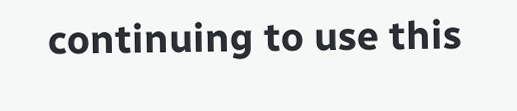continuing to use this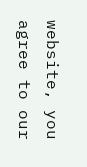website, you agree to our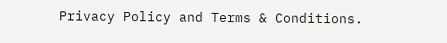Privacy Policy and Terms & Conditions.